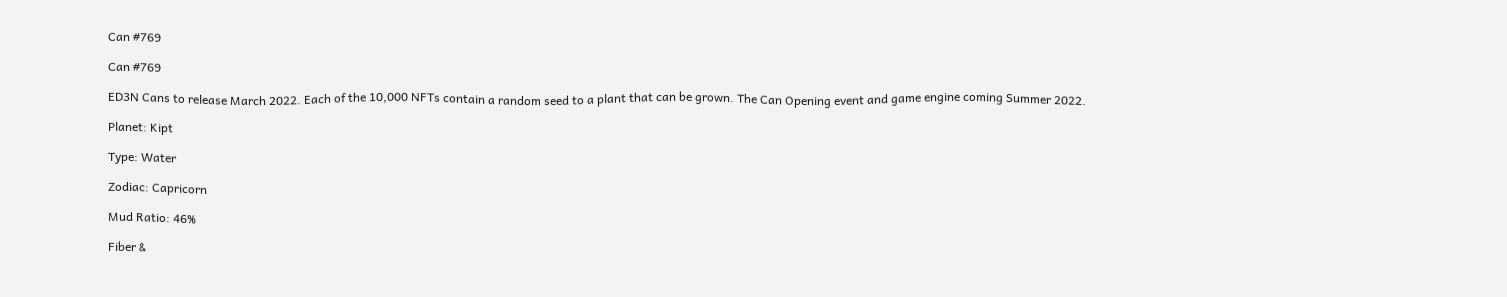Can #769

Can #769

ED3N Cans to release March 2022. Each of the 10,000 NFTs contain a random seed to a plant that can be grown. The Can Opening event and game engine coming Summer 2022.

Planet: Kipt

Type: Water

Zodiac: Capricorn

Mud Ratio: 46%

Fiber &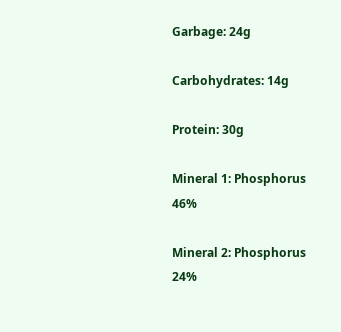Garbage: 24g

Carbohydrates: 14g

Protein: 30g

Mineral 1: Phosphorus 46%

Mineral 2: Phosphorus 24%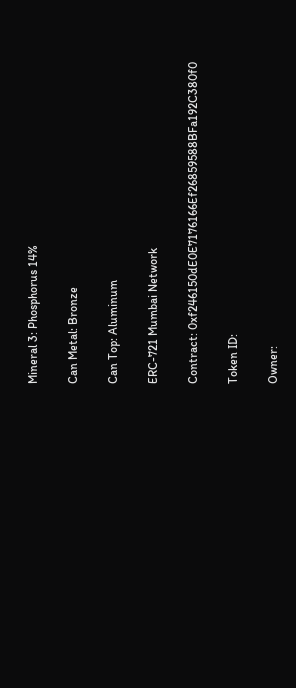Mineral 3: Phosphorus 14%

Can Metal: Bronze

Can Top: Aluminum

ERC-721 Mumbai Network

Contract: 0xf246150dE0E7176166Ef26859588BFa192C380f0

Token ID:

Owner: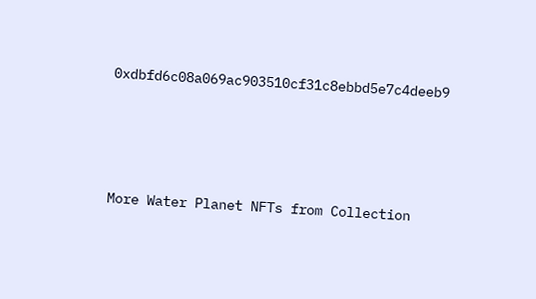0xdbfd6c08a069ac903510cf31c8ebbd5e7c4deeb9




More Water Planet NFTs from Collection